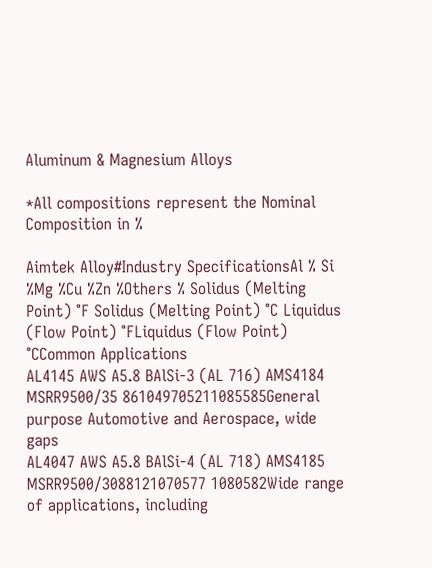Aluminum & Magnesium Alloys

*All compositions represent the Nominal Composition in %

Aimtek Alloy#Industry SpecificationsAl % Si %Mg %Cu %Zn %Others % Solidus (Melting Point) °F Solidus (Melting Point) °C Liquidus (Flow Point) °FLiquidus (Flow Point) °CCommon Applications
AL4145 AWS A5.8 BAlSi-3 (AL 716) AMS4184 MSRR9500/35 861049705211085585General purpose Automotive and Aerospace, wide gaps
AL4047 AWS A5.8 BAlSi-4 (AL 718) AMS4185 MSRR9500/3088121070577 1080582Wide range of applications, including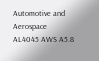Automotive and Aerospace
AL4045 AWS A5.8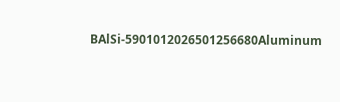BAlSi-5901012026501256680Aluminum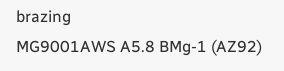brazing
MG9001AWS A5.8 BMg-1 (AZ92)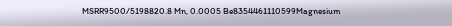MSRR9500/5198820.8 Mn, 0.0005 Be8354461110599Magnesium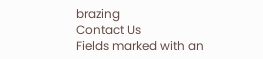brazing
Contact Us
Fields marked with an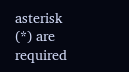asterisk (*) are required